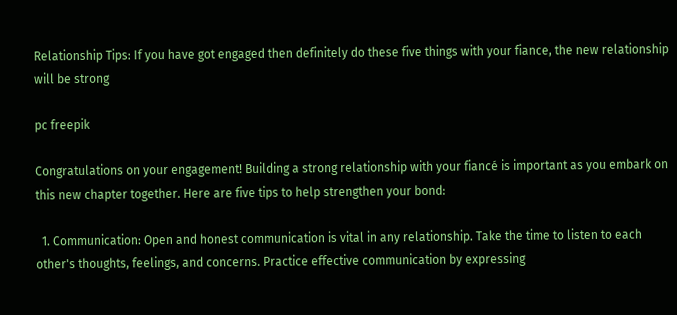Relationship Tips: If you have got engaged then definitely do these five things with your fiance, the new relationship will be strong

pc freepik

Congratulations on your engagement! Building a strong relationship with your fiancé is important as you embark on this new chapter together. Here are five tips to help strengthen your bond:

  1. Communication: Open and honest communication is vital in any relationship. Take the time to listen to each other's thoughts, feelings, and concerns. Practice effective communication by expressing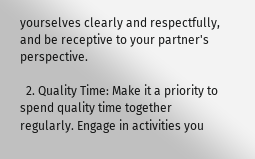yourselves clearly and respectfully, and be receptive to your partner's perspective.

  2. Quality Time: Make it a priority to spend quality time together regularly. Engage in activities you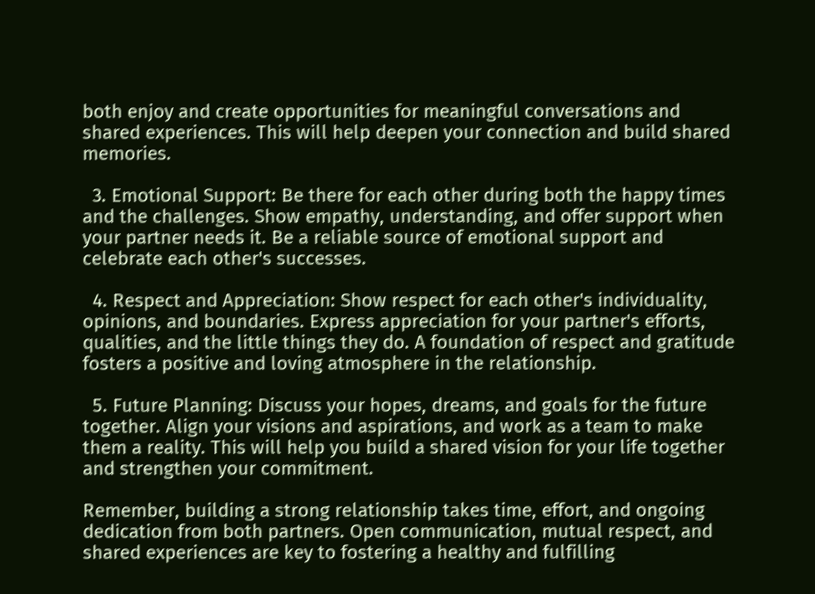both enjoy and create opportunities for meaningful conversations and shared experiences. This will help deepen your connection and build shared memories.

  3. Emotional Support: Be there for each other during both the happy times and the challenges. Show empathy, understanding, and offer support when your partner needs it. Be a reliable source of emotional support and celebrate each other's successes.

  4. Respect and Appreciation: Show respect for each other's individuality, opinions, and boundaries. Express appreciation for your partner's efforts, qualities, and the little things they do. A foundation of respect and gratitude fosters a positive and loving atmosphere in the relationship.

  5. Future Planning: Discuss your hopes, dreams, and goals for the future together. Align your visions and aspirations, and work as a team to make them a reality. This will help you build a shared vision for your life together and strengthen your commitment.

Remember, building a strong relationship takes time, effort, and ongoing dedication from both partners. Open communication, mutual respect, and shared experiences are key to fostering a healthy and fulfilling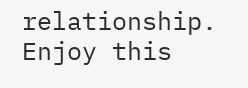relationship. Enjoy this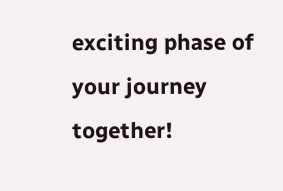exciting phase of your journey together!